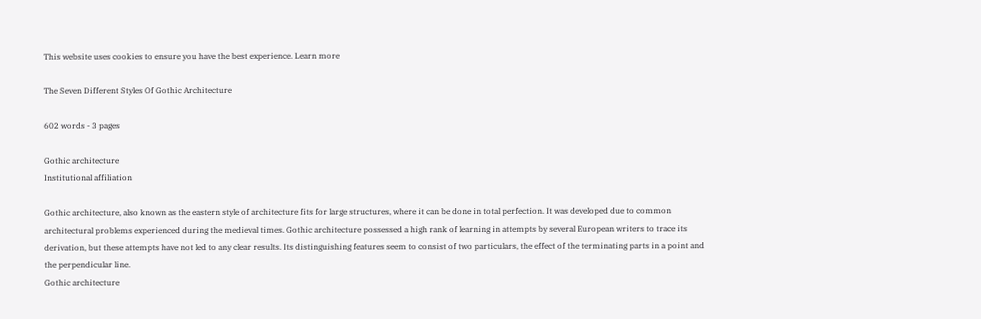This website uses cookies to ensure you have the best experience. Learn more

The Seven Different Styles Of Gothic Architecture

602 words - 3 pages

Gothic architecture
Institutional affiliation

Gothic architecture, also known as the eastern style of architecture fits for large structures, where it can be done in total perfection. It was developed due to common architectural problems experienced during the medieval times. Gothic architecture possessed a high rank of learning in attempts by several European writers to trace its derivation, but these attempts have not led to any clear results. Its distinguishing features seem to consist of two particulars, the effect of the terminating parts in a point and the perpendicular line.
Gothic architecture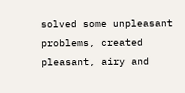solved some unpleasant problems, created pleasant, airy and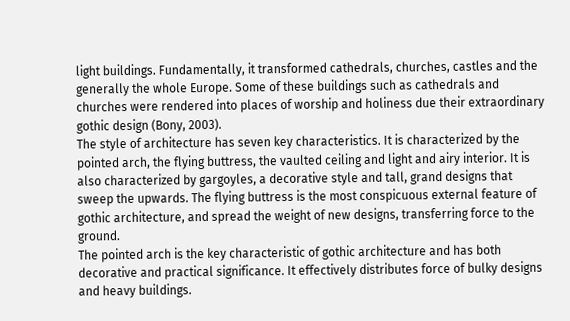light buildings. Fundamentally, it transformed cathedrals, churches, castles and the generally the whole Europe. Some of these buildings such as cathedrals and churches were rendered into places of worship and holiness due their extraordinary gothic design (Bony, 2003).
The style of architecture has seven key characteristics. It is characterized by the pointed arch, the flying buttress, the vaulted ceiling and light and airy interior. It is also characterized by gargoyles, a decorative style and tall, grand designs that sweep the upwards. The flying buttress is the most conspicuous external feature of gothic architecture, and spread the weight of new designs, transferring force to the ground.
The pointed arch is the key characteristic of gothic architecture and has both decorative and practical significance. It effectively distributes force of bulky designs and heavy buildings.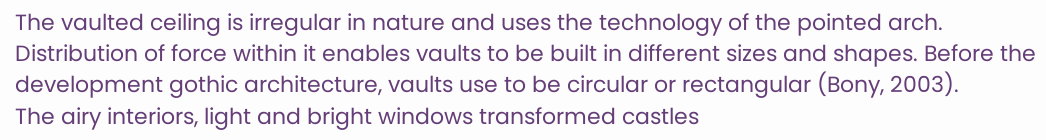The vaulted ceiling is irregular in nature and uses the technology of the pointed arch. Distribution of force within it enables vaults to be built in different sizes and shapes. Before the development gothic architecture, vaults use to be circular or rectangular (Bony, 2003).
The airy interiors, light and bright windows transformed castles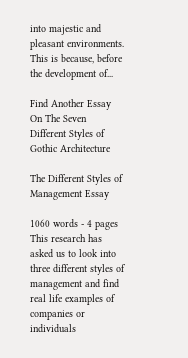into majestic and pleasant environments. This is because, before the development of...

Find Another Essay On The Seven Different Styles of Gothic Architecture

The Different Styles of Management Essay

1060 words - 4 pages This research has asked us to look into three different styles of management and find real life examples of companies or individuals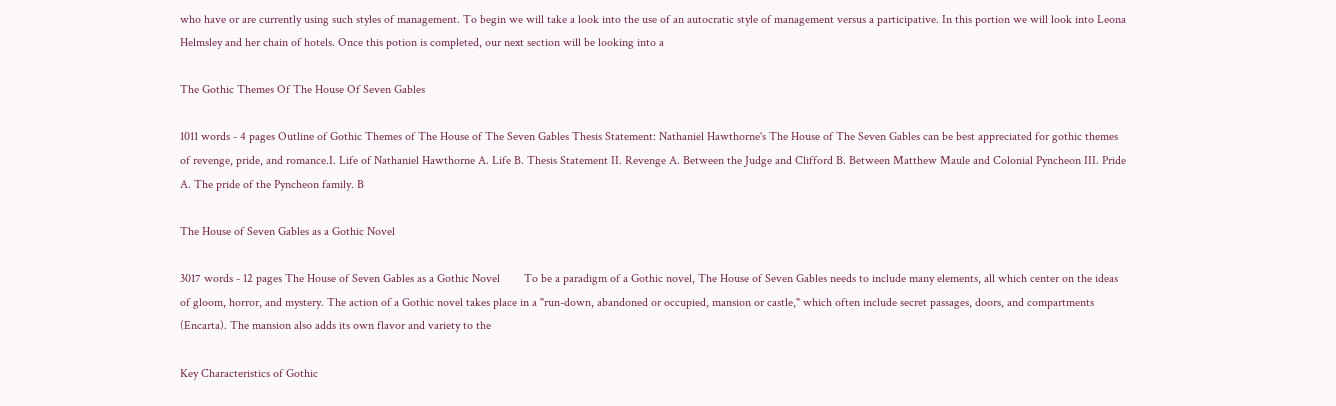who have or are currently using such styles of management. To begin we will take a look into the use of an autocratic style of management versus a participative. In this portion we will look into Leona Helmsley and her chain of hotels. Once this potion is completed, our next section will be looking into a

The Gothic Themes Of The House Of Seven Gables

1011 words - 4 pages Outline of Gothic Themes of The House of The Seven Gables Thesis Statement: Nathaniel Hawthorne's The House of The Seven Gables can be best appreciated for gothic themes of revenge, pride, and romance.I. Life of Nathaniel Hawthorne A. Life B. Thesis Statement II. Revenge A. Between the Judge and Clifford B. Between Matthew Maule and Colonial Pyncheon III. Pride A. The pride of the Pyncheon family. B

The House of Seven Gables as a Gothic Novel

3017 words - 12 pages The House of Seven Gables as a Gothic Novel        To be a paradigm of a Gothic novel, The House of Seven Gables needs to include many elements, all which center on the ideas of gloom, horror, and mystery. The action of a Gothic novel takes place in a "run-down, abandoned or occupied, mansion or castle," which often include secret passages, doors, and compartments (Encarta). The mansion also adds its own flavor and variety to the

Key Characteristics of Gothic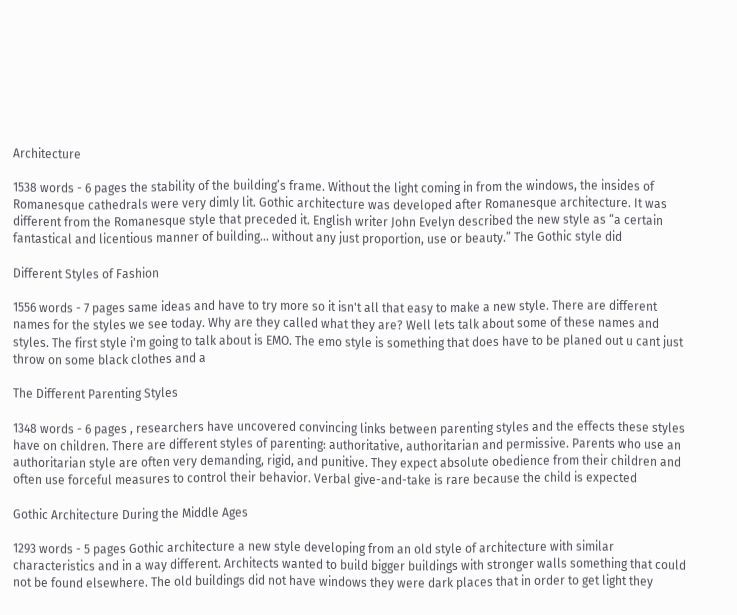Architecture

1538 words - 6 pages the stability of the building’s frame. Without the light coming in from the windows, the insides of Romanesque cathedrals were very dimly lit. Gothic architecture was developed after Romanesque architecture. It was different from the Romanesque style that preceded it. English writer John Evelyn described the new style as “a certain fantastical and licentious manner of building… without any just proportion, use or beauty.” The Gothic style did

Different Styles of Fashion

1556 words - 7 pages same ideas and have to try more so it isn't all that easy to make a new style. There are different names for the styles we see today. Why are they called what they are? Well lets talk about some of these names and styles. The first style i'm going to talk about is EMO. The emo style is something that does have to be planed out u cant just throw on some black clothes and a

The Different Parenting Styles

1348 words - 6 pages , researchers have uncovered convincing links between parenting styles and the effects these styles have on children. There are different styles of parenting: authoritative, authoritarian and permissive. Parents who use an authoritarian style are often very demanding, rigid, and punitive. They expect absolute obedience from their children and often use forceful measures to control their behavior. Verbal give-and-take is rare because the child is expected

Gothic Architecture During the Middle Ages

1293 words - 5 pages Gothic architecture a new style developing from an old style of architecture with similar characteristics and in a way different. Architects wanted to build bigger buildings with stronger walls something that could not be found elsewhere. The old buildings did not have windows they were dark places that in order to get light they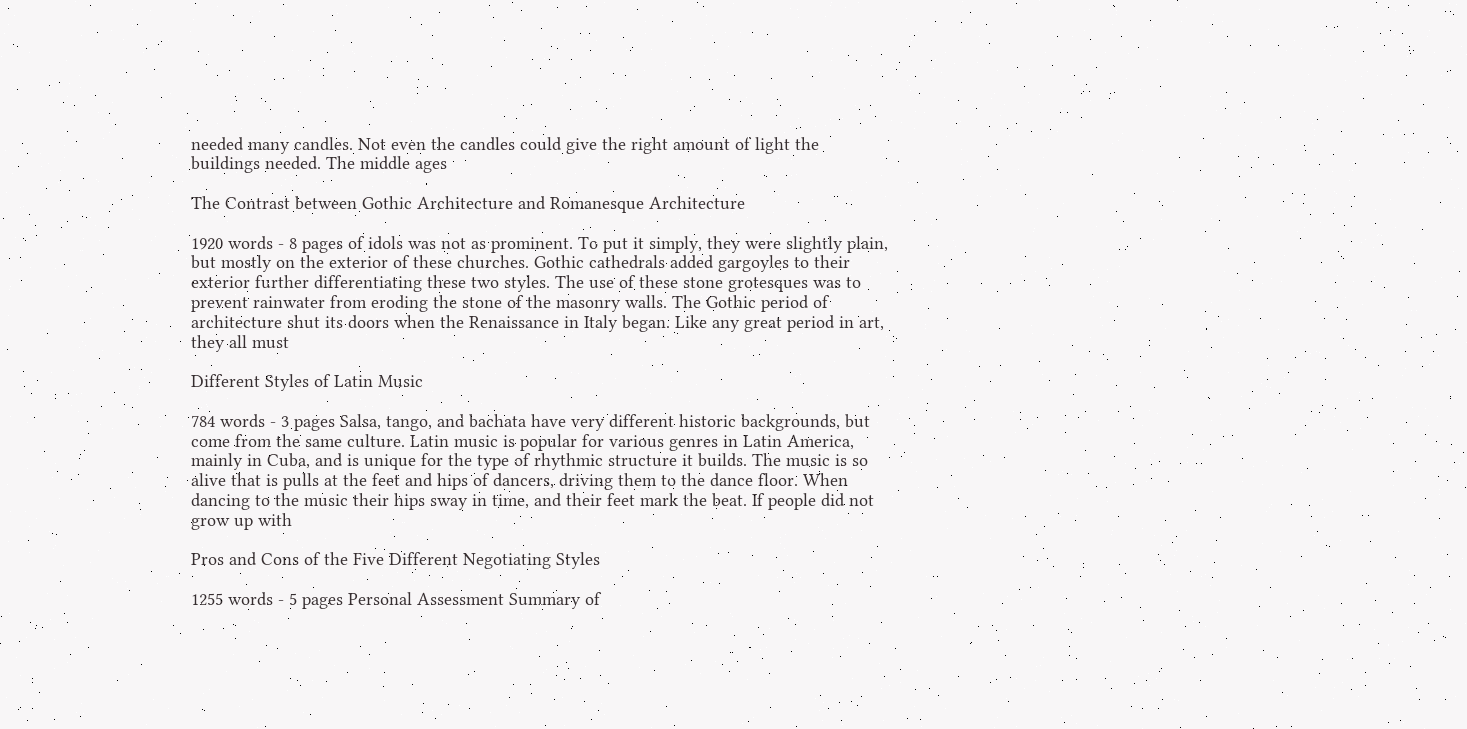needed many candles. Not even the candles could give the right amount of light the buildings needed. The middle ages

The Contrast between Gothic Architecture and Romanesque Architecture

1920 words - 8 pages of idols was not as prominent. To put it simply, they were slightly plain, but mostly on the exterior of these churches. Gothic cathedrals added gargoyles to their exterior further differentiating these two styles. The use of these stone grotesques was to prevent rainwater from eroding the stone of the masonry walls. The Gothic period of architecture shut its doors when the Renaissance in Italy began. Like any great period in art, they all must

Different Styles of Latin Music

784 words - 3 pages Salsa, tango, and bachata have very different historic backgrounds, but come from the same culture. Latin music is popular for various genres in Latin America, mainly in Cuba, and is unique for the type of rhythmic structure it builds. The music is so alive that is pulls at the feet and hips of dancers, driving them to the dance floor. When dancing to the music their hips sway in time, and their feet mark the beat. If people did not grow up with

Pros and Cons of the Five Different Negotiating Styles

1255 words - 5 pages Personal Assessment Summary of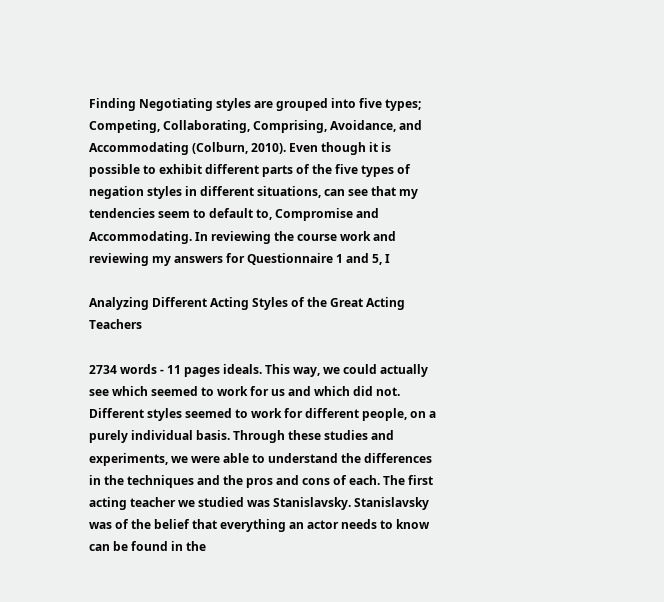Finding Negotiating styles are grouped into five types; Competing, Collaborating, Comprising, Avoidance, and Accommodating (Colburn, 2010). Even though it is possible to exhibit different parts of the five types of negation styles in different situations, can see that my tendencies seem to default to, Compromise and Accommodating. In reviewing the course work and reviewing my answers for Questionnaire 1 and 5, I

Analyzing Different Acting Styles of the Great Acting Teachers

2734 words - 11 pages ideals. This way, we could actually see which seemed to work for us and which did not. Different styles seemed to work for different people, on a purely individual basis. Through these studies and experiments, we were able to understand the differences in the techniques and the pros and cons of each. The first acting teacher we studied was Stanislavsky. Stanislavsky was of the belief that everything an actor needs to know can be found in the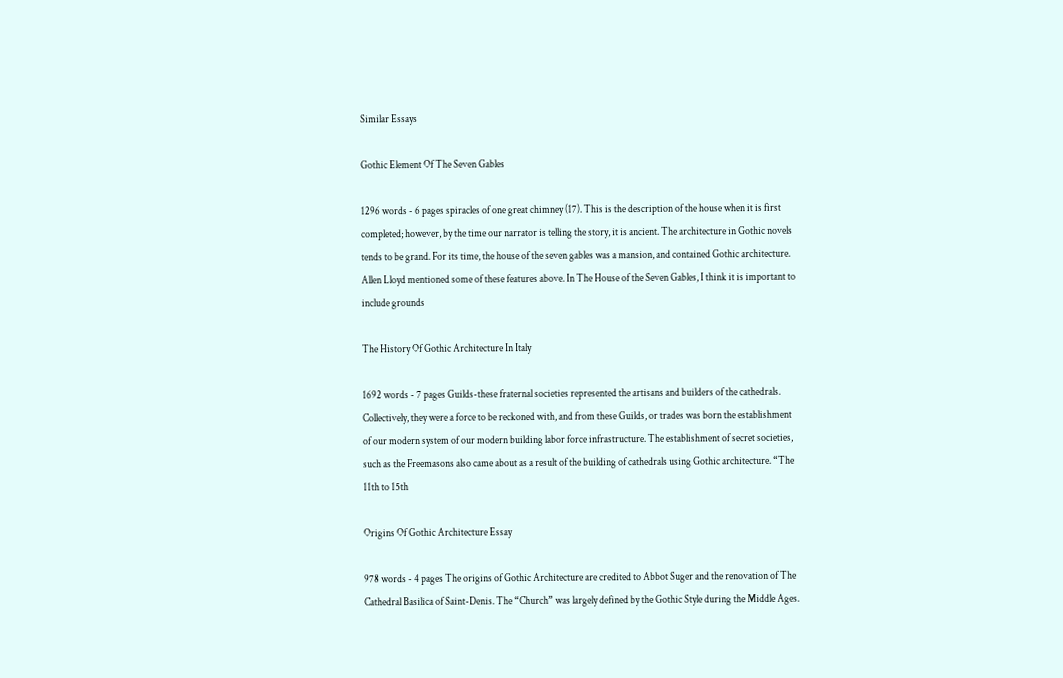Similar Essays

Gothic Element Of The Seven Gables

1296 words - 6 pages spiracles of one great chimney (17). This is the description of the house when it is first completed; however, by the time our narrator is telling the story, it is ancient. The architecture in Gothic novels tends to be grand. For its time, the house of the seven gables was a mansion, and contained Gothic architecture. Allen Lloyd mentioned some of these features above. In The House of the Seven Gables, I think it is important to include grounds

The History Of Gothic Architecture In Italy

1692 words - 7 pages Guilds-these fraternal societies represented the artisans and builders of the cathedrals. Collectively, they were a force to be reckoned with, and from these Guilds, or trades was born the establishment of our modern system of our modern building labor force infrastructure. The establishment of secret societies, such as the Freemasons also came about as a result of the building of cathedrals using Gothic architecture. “The 11th to 15th

Origins Of Gothic Architecture Essay

978 words - 4 pages The origins of Gothic Architecture are credited to Abbot Suger and the renovation of The Cathedral Basilica of Saint-Denis. The “Church” was largely defined by the Gothic Style during the Middle Ages.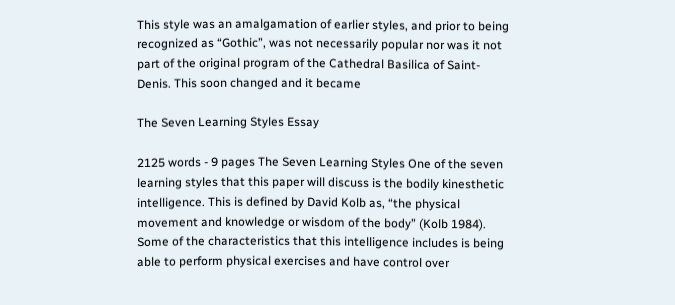This style was an amalgamation of earlier styles, and prior to being recognized as “Gothic”, was not necessarily popular nor was it not part of the original program of the Cathedral Basilica of Saint-Denis. This soon changed and it became

The Seven Learning Styles Essay

2125 words - 9 pages The Seven Learning Styles One of the seven learning styles that this paper will discuss is the bodily kinesthetic intelligence. This is defined by David Kolb as, “the physical movement and knowledge or wisdom of the body” (Kolb 1984). Some of the characteristics that this intelligence includes is being able to perform physical exercises and have control over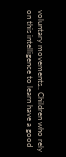voluntary movements.. Children who rely on this intelligence to learn have a good